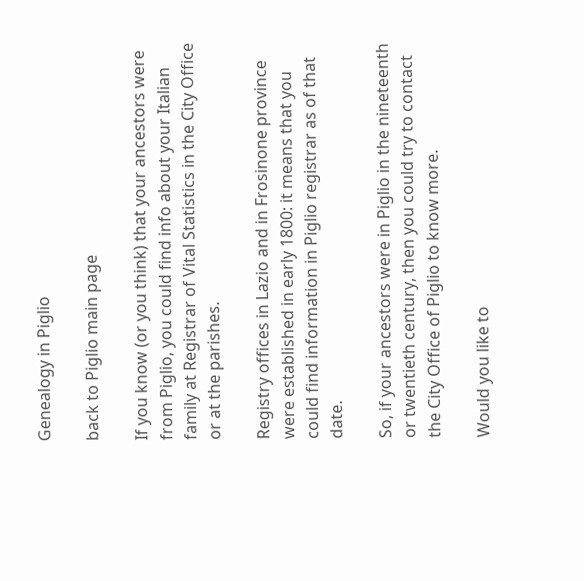Genealogy in Piglio

back to Piglio main page

If you know (or you think) that your ancestors were from Piglio, you could find info about your Italian family at Registrar of Vital Statistics in the City Office or at the parishes.

Registry offices in Lazio and in Frosinone province were established in early 1800: it means that you could find information in Piglio registrar as of that date.

So, if your ancestors were in Piglio in the nineteenth or twentieth century, then you could try to contact the City Office of Piglio to know more.

Would you like to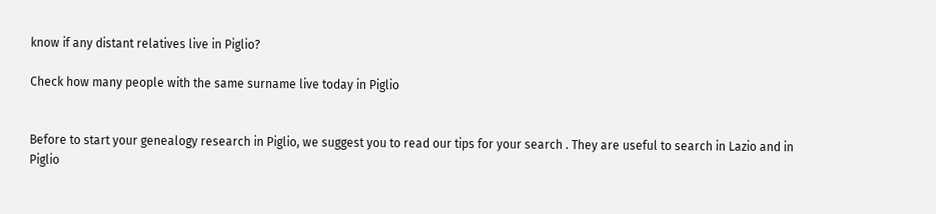know if any distant relatives live in Piglio?

Check how many people with the same surname live today in Piglio


Before to start your genealogy research in Piglio, we suggest you to read our tips for your search . They are useful to search in Lazio and in Piglio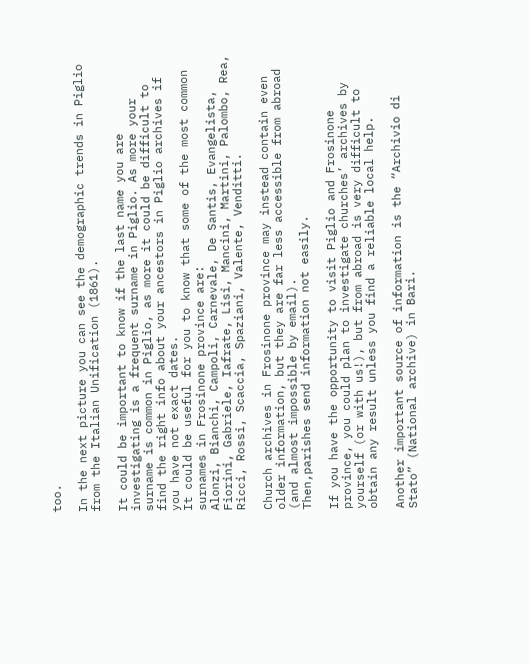too.

In the next picture you can see the demographic trends in Piglio from the Italian Unification (1861).

It could be important to know if the last name you are investigating is a frequent surname in Piglio. As more your surname is common in Piglio, as more it could be difficult to find the right info about your ancestors in Piglio archives if you have not exact dates.
It could be useful for you to know that some of the most common surnames in Frosinone province are:
Alonzi, Bianchi, Campoli, Carnevale, De Santis, Evangelista, Fiorini, Gabriele, Iafrate, Lisi, Mancini, Martini, Palombo, Rea, Ricci, Rossi, Scaccia, Spaziani, Valente, Venditti.

Church archives in Frosinone province may instead contain even older information, but they are far less accessible from abroad (and almost impossible by email).
Then,parishes send information not easily.

If you have the opportunity to visit Piglio and Frosinone province, you could plan to investigate churches’ archives by yourself (or with us!), but from abroad is very difficult to obtain any result unless you find a reliable local help.

Another important source of information is the “Archivio di Stato” (National archive) in Bari.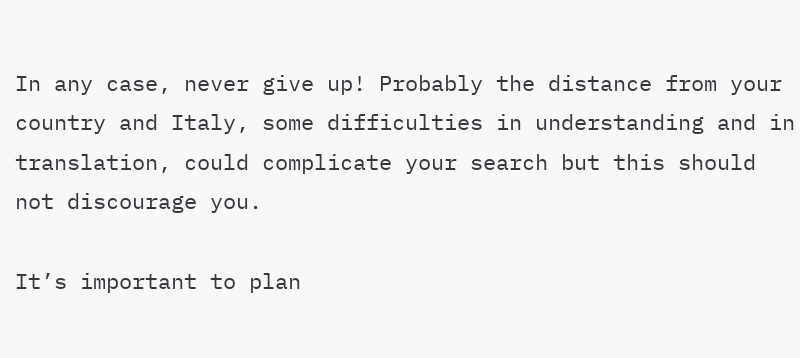In any case, never give up! Probably the distance from your country and Italy, some difficulties in understanding and in translation, could complicate your search but this should not discourage you.

It’s important to plan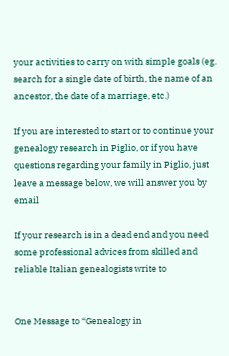your activities to carry on with simple goals (eg. search for a single date of birth, the name of an ancestor, the date of a marriage, etc.)

If you are interested to start or to continue your genealogy research in Piglio, or if you have questions regarding your family in Piglio, just leave a message below, we will answer you by email

If your research is in a dead end and you need some professional advices from skilled and reliable Italian genealogists write to


One Message to “Genealogy in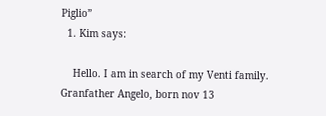Piglio”
  1. Kim says:

    Hello. I am in search of my Venti family. Granfather Angelo, born nov 13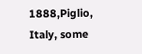1888,Piglio, Italy, some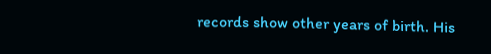records show other years of birth. His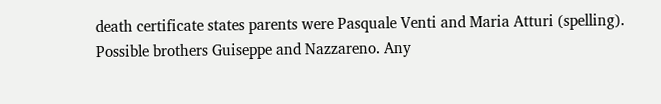death certificate states parents were Pasquale Venti and Maria Atturi (spelling). Possible brothers Guiseppe and Nazzareno. Any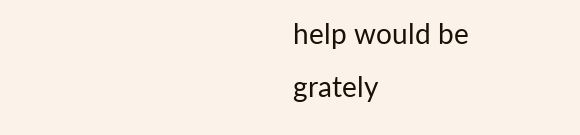help would be grately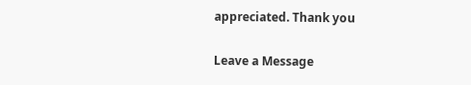appreciated. Thank you

Leave a Message